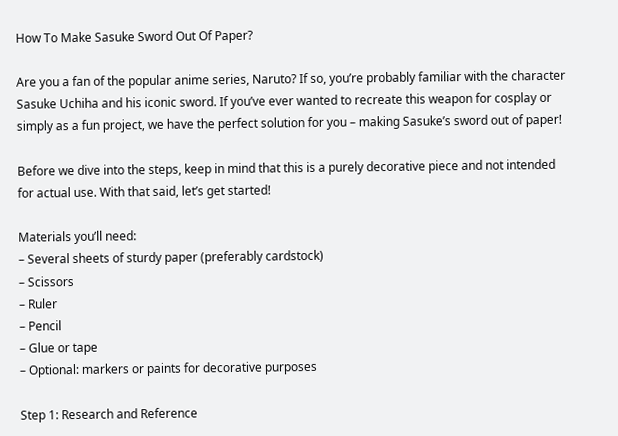How To Make Sasuke Sword Out Of Paper?

Are you a fan of the popular anime series, Naruto? If so, you’re probably familiar with the character Sasuke Uchiha and his iconic sword. If you’ve ever wanted to recreate this weapon for cosplay or simply as a fun project, we have the perfect solution for you – making Sasuke’s sword out of paper!

Before we dive into the steps, keep in mind that this is a purely decorative piece and not intended for actual use. With that said, let’s get started!

Materials you’ll need:
– Several sheets of sturdy paper (preferably cardstock)
– Scissors
– Ruler
– Pencil
– Glue or tape
– Optional: markers or paints for decorative purposes

Step 1: Research and Reference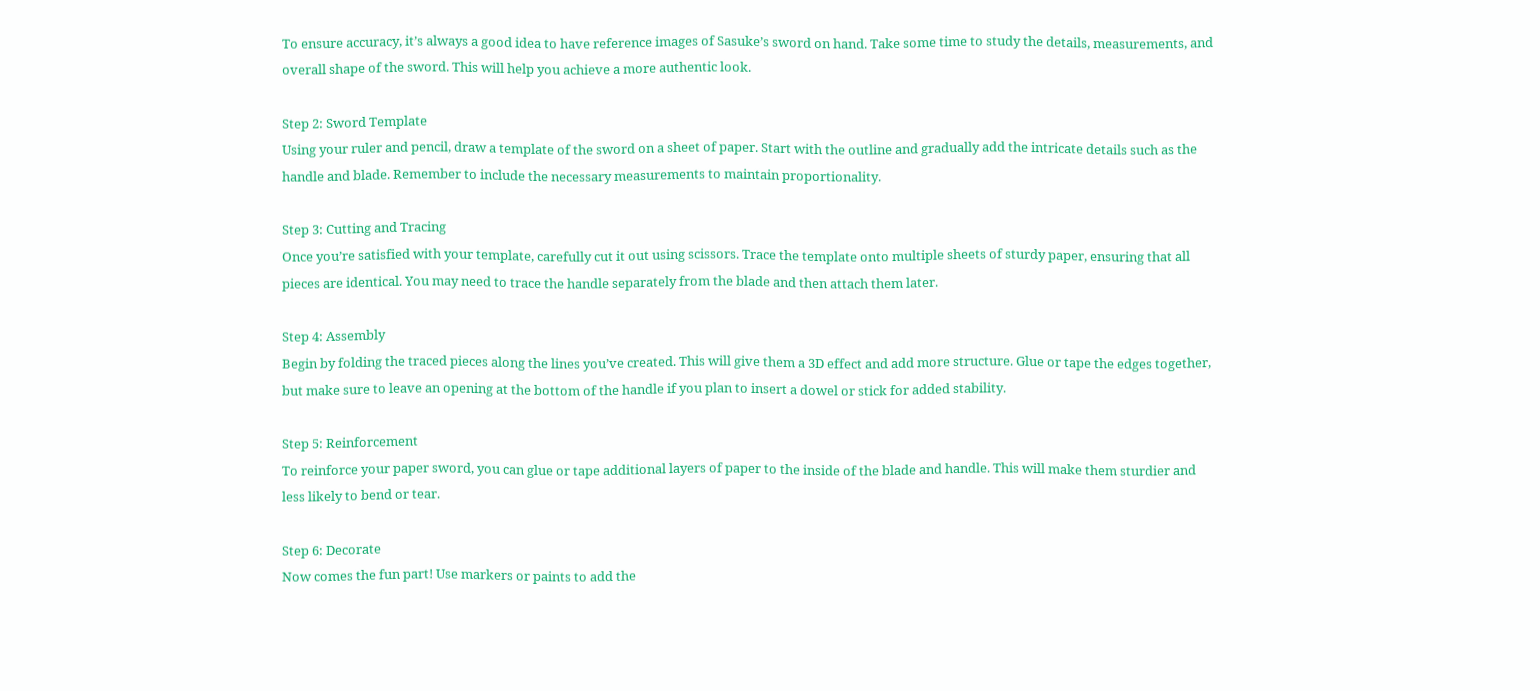To ensure accuracy, it’s always a good idea to have reference images of Sasuke’s sword on hand. Take some time to study the details, measurements, and overall shape of the sword. This will help you achieve a more authentic look.

Step 2: Sword Template
Using your ruler and pencil, draw a template of the sword on a sheet of paper. Start with the outline and gradually add the intricate details such as the handle and blade. Remember to include the necessary measurements to maintain proportionality.

Step 3: Cutting and Tracing
Once you’re satisfied with your template, carefully cut it out using scissors. Trace the template onto multiple sheets of sturdy paper, ensuring that all pieces are identical. You may need to trace the handle separately from the blade and then attach them later.

Step 4: Assembly
Begin by folding the traced pieces along the lines you’ve created. This will give them a 3D effect and add more structure. Glue or tape the edges together, but make sure to leave an opening at the bottom of the handle if you plan to insert a dowel or stick for added stability.

Step 5: Reinforcement
To reinforce your paper sword, you can glue or tape additional layers of paper to the inside of the blade and handle. This will make them sturdier and less likely to bend or tear.

Step 6: Decorate
Now comes the fun part! Use markers or paints to add the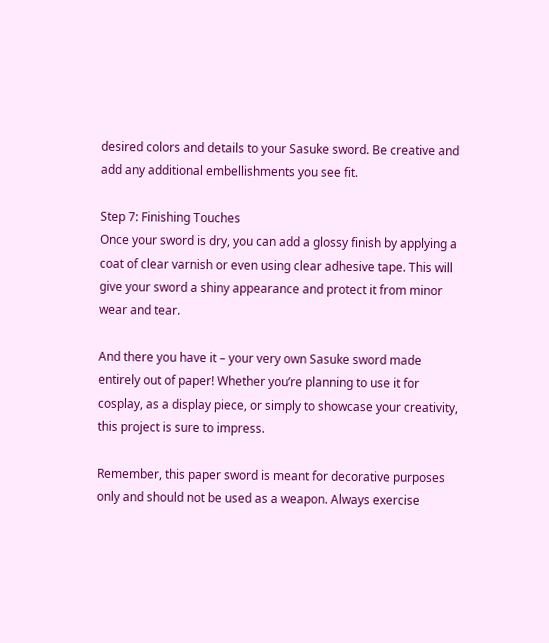desired colors and details to your Sasuke sword. Be creative and add any additional embellishments you see fit.

Step 7: Finishing Touches
Once your sword is dry, you can add a glossy finish by applying a coat of clear varnish or even using clear adhesive tape. This will give your sword a shiny appearance and protect it from minor wear and tear.

And there you have it – your very own Sasuke sword made entirely out of paper! Whether you’re planning to use it for cosplay, as a display piece, or simply to showcase your creativity, this project is sure to impress.

Remember, this paper sword is meant for decorative purposes only and should not be used as a weapon. Always exercise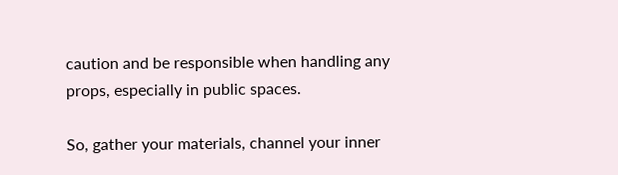caution and be responsible when handling any props, especially in public spaces.

So, gather your materials, channel your inner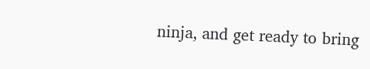ninja, and get ready to bring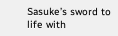Sasuke’s sword to life with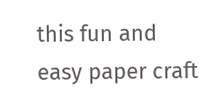this fun and easy paper craft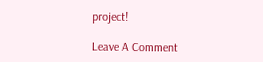project!

Leave A Comment